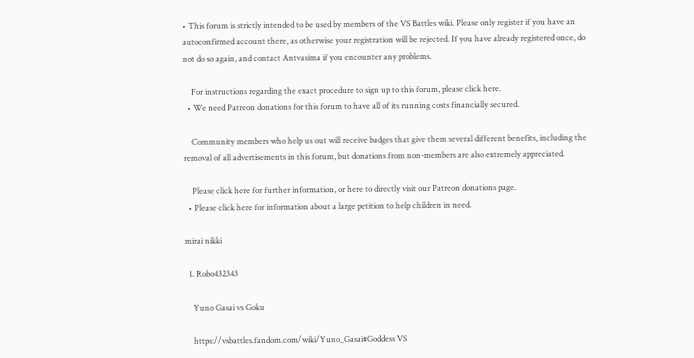• This forum is strictly intended to be used by members of the VS Battles wiki. Please only register if you have an autoconfirmed account there, as otherwise your registration will be rejected. If you have already registered once, do not do so again, and contact Antvasima if you encounter any problems.

    For instructions regarding the exact procedure to sign up to this forum, please click here.
  • We need Patreon donations for this forum to have all of its running costs financially secured.

    Community members who help us out will receive badges that give them several different benefits, including the removal of all advertisements in this forum, but donations from non-members are also extremely appreciated.

    Please click here for further information, or here to directly visit our Patreon donations page.
  • Please click here for information about a large petition to help children in need.

mirai nikki

  1. Robo432343

    Yuno Gasai vs Goku

    https://vsbattles.fandom.com/wiki/Yuno_Gasai#Goddess VS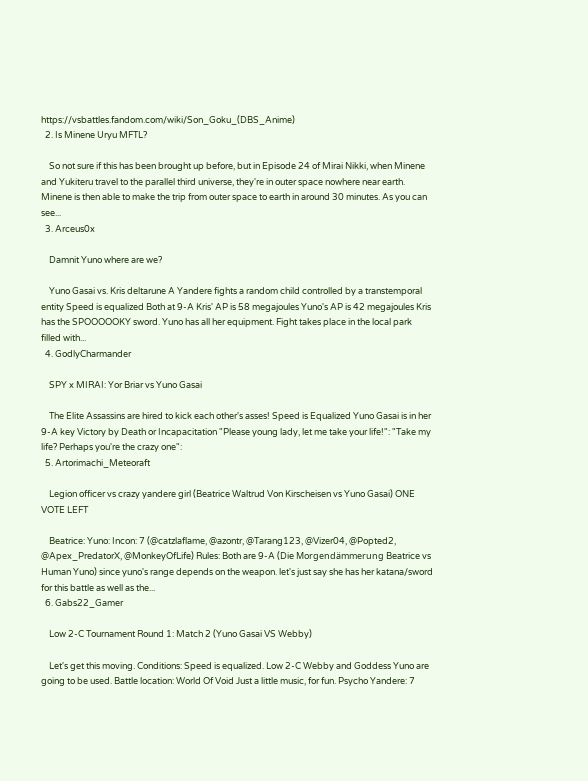https://vsbattles.fandom.com/wiki/Son_Goku_(DBS_Anime)
  2. Is Minene Uryu MFTL?

    So not sure if this has been brought up before, but in Episode 24 of Mirai Nikki, when Minene and Yukiteru travel to the parallel third universe, they're in outer space nowhere near earth. Minene is then able to make the trip from outer space to earth in around 30 minutes. As you can see...
  3. Arceus0x

    Damnit Yuno where are we?

    Yuno Gasai vs. Kris deltarune A Yandere fights a random child controlled by a transtemporal entity Speed is equalized Both at 9-A Kris' AP is 58 megajoules Yuno's AP is 42 megajoules Kris has the SPOOOOOKY sword. Yuno has all her equipment. Fight takes place in the local park filled with...
  4. GodlyCharmander

    SPY x MIRAI: Yor Briar vs Yuno Gasai

    The Elite Assassins are hired to kick each other's asses! Speed is Equalized Yuno Gasai is in her 9-A key Victory by Death or Incapacitation "Please young lady, let me take your life!": "Take my life? Perhaps you're the crazy one":
  5. Artorimachi_Meteoraft

    Legion officer vs crazy yandere girl (Beatrice Waltrud Von Kirscheisen vs Yuno Gasai) ONE VOTE LEFT

    Beatrice: Yuno: Incon: 7 (@catzlaflame, @azontr, @Tarang123, @Vizer04, @Popted2, @Apex_PredatorX, @MonkeyOfLife) Rules: Both are 9-A (Die Morgendämmerung Beatrice vs Human Yuno) since yuno's range depends on the weapon. let's just say she has her katana/sword for this battle as well as the...
  6. Gabs22_Gamer

    Low 2-C Tournament Round 1: Match 2 (Yuno Gasai VS Webby)

    Let's get this moving. Conditions: Speed is equalized. Low 2-C Webby and Goddess Yuno are going to be used. Battle location: World Of Void Just a little music, for fun. Psycho Yandere: 7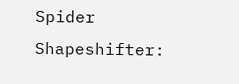Spider Shapeshifter: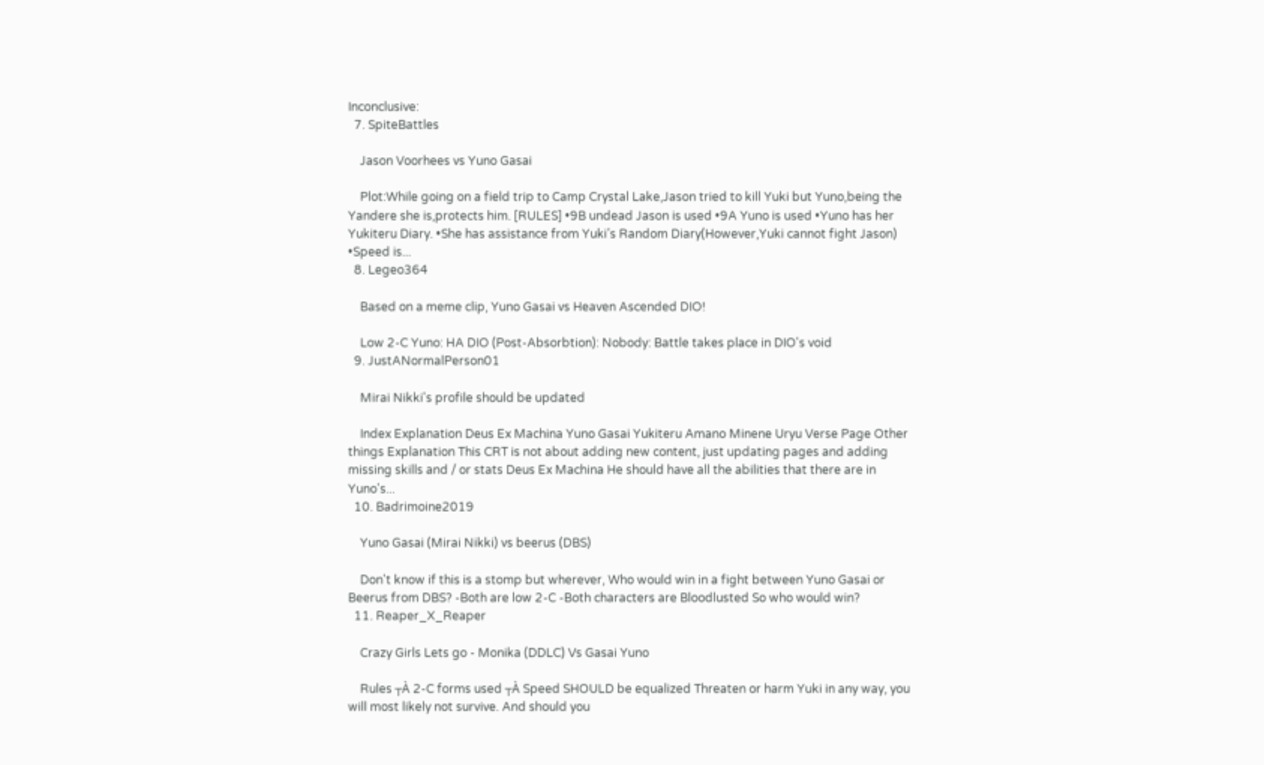Inconclusive:
  7. SpiteBattles

    Jason Voorhees vs Yuno Gasai

    Plot:While going on a field trip to Camp Crystal Lake,Jason tried to kill Yuki but Yuno,being the Yandere she is,protects him. [RULES] •9B undead Jason is used •9A Yuno is used •Yuno has her Yukiteru Diary. •She has assistance from Yuki’s Random Diary(However,Yuki cannot fight Jason) •Speed is...
  8. Legeo364

    Based on a meme clip, Yuno Gasai vs Heaven Ascended DIO!

    Low 2-C Yuno: HA DIO (Post-Absorbtion): Nobody: Battle takes place in DIO's void
  9. JustANormalPerson01

    Mirai Nikki's profile should be updated

    Index Explanation Deus Ex Machina Yuno Gasai Yukiteru Amano Minene Uryu Verse Page Other things Explanation This CRT is not about adding new content, just updating pages and adding missing skills and / or stats Deus Ex Machina He should have all the abilities that there are in Yuno's...
  10. Badrimoine2019

    Yuno Gasai (Mirai Nikki) vs beerus (DBS)

    Don't know if this is a stomp but wherever, Who would win in a fight between Yuno Gasai or Beerus from DBS? -Both are low 2-C -Both characters are Bloodlusted So who would win?
  11. Reaper_X_Reaper

    Crazy Girls Lets go - Monika (DDLC) Vs Gasai Yuno

    Rules ┬À 2-C forms used ┬À Speed SHOULD be equalized Threaten or harm Yuki in any way, you will most likely not survive. And should you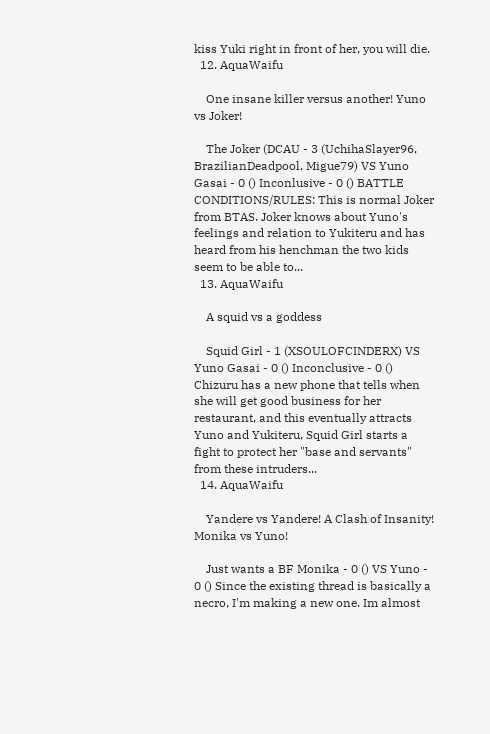kiss Yuki right in front of her, you will die.
  12. AquaWaifu

    One insane killer versus another! Yuno vs Joker!

    The Joker (DCAU - 3 (UchihaSlayer96, BrazilianDeadpool, Migue79) VS Yuno Gasai - 0 () Inconlusive - 0 () BATTLE CONDITIONS/RULES: This is normal Joker from BTAS. Joker knows about Yuno's feelings and relation to Yukiteru and has heard from his henchman the two kids seem to be able to...
  13. AquaWaifu

    A squid vs a goddess

    Squid Girl - 1 (XSOULOFCINDERX) VS Yuno Gasai - 0 () Inconclusive - 0 () Chizuru has a new phone that tells when she will get good business for her restaurant, and this eventually attracts Yuno and Yukiteru, Squid Girl starts a fight to protect her "base and servants" from these intruders...
  14. AquaWaifu

    Yandere vs Yandere! A Clash of Insanity! Monika vs Yuno!

    Just wants a BF Monika - 0 () VS Yuno - 0 () Since the existing thread is basically a necro, I'm making a new one. Im almost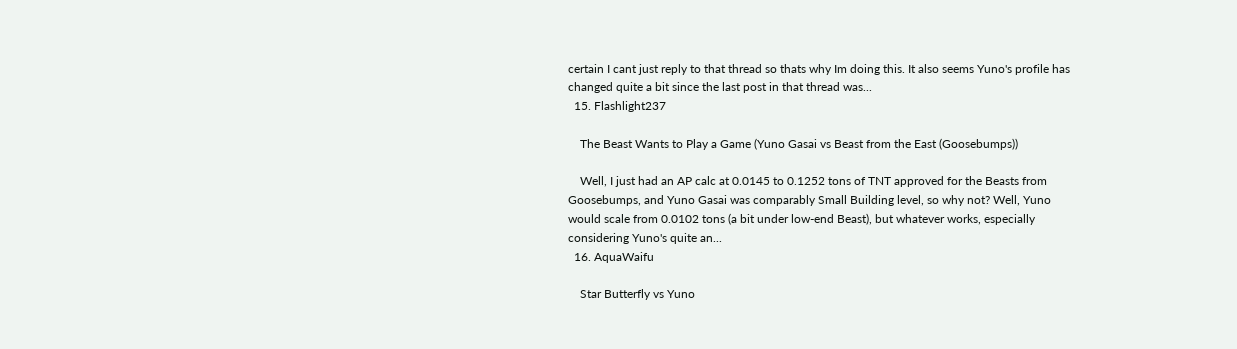certain I cant just reply to that thread so thats why Im doing this. It also seems Yuno's profile has changed quite a bit since the last post in that thread was...
  15. Flashlight237

    The Beast Wants to Play a Game (Yuno Gasai vs Beast from the East (Goosebumps))

    Well, I just had an AP calc at 0.0145 to 0.1252 tons of TNT approved for the Beasts from Goosebumps, and Yuno Gasai was comparably Small Building level, so why not? Well, Yuno would scale from 0.0102 tons (a bit under low-end Beast), but whatever works, especially considering Yuno's quite an...
  16. AquaWaifu

    Star Butterfly vs Yuno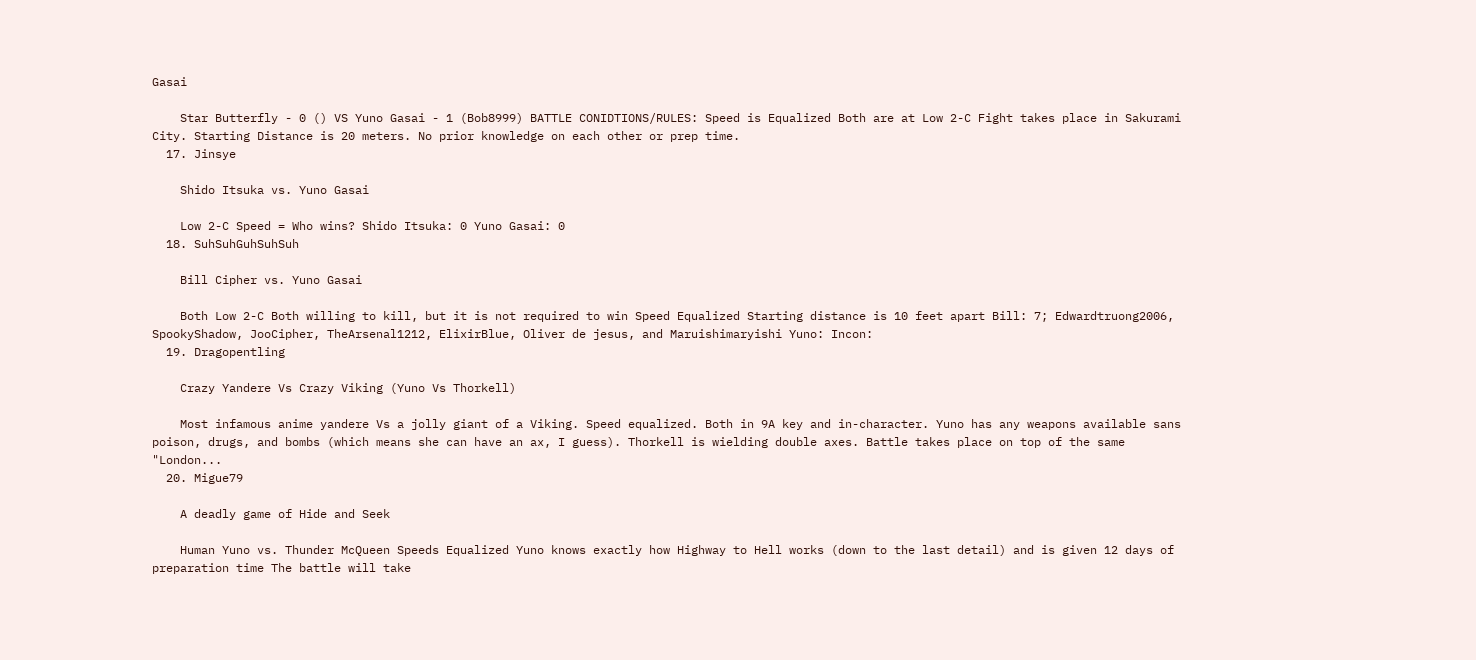Gasai

    Star Butterfly - 0 () VS Yuno Gasai - 1 (Bob8999) BATTLE CONIDTIONS/RULES: Speed is Equalized Both are at Low 2-C Fight takes place in Sakurami City. Starting Distance is 20 meters. No prior knowledge on each other or prep time.
  17. Jinsye

    Shido Itsuka vs. Yuno Gasai

    Low 2-C Speed = Who wins? Shido Itsuka: 0 Yuno Gasai: 0
  18. SuhSuhGuhSuhSuh

    Bill Cipher vs. Yuno Gasai

    Both Low 2-C Both willing to kill, but it is not required to win Speed Equalized Starting distance is 10 feet apart Bill: 7; Edwardtruong2006, SpookyShadow, JooCipher, TheArsenal1212, ElixirBlue, Oliver de jesus, and Maruishimaryishi Yuno: Incon:
  19. Dragopentling

    Crazy Yandere Vs Crazy Viking (Yuno Vs Thorkell)

    Most infamous anime yandere Vs a jolly giant of a Viking. Speed equalized. Both in 9A key and in-character. Yuno has any weapons available sans poison, drugs, and bombs (which means she can have an ax, I guess). Thorkell is wielding double axes. Battle takes place on top of the same "London...
  20. Migue79

    A deadly game of Hide and Seek

    Human Yuno vs. Thunder McQueen Speeds Equalized Yuno knows exactly how Highway to Hell works (down to the last detail) and is given 12 days of preparation time The battle will take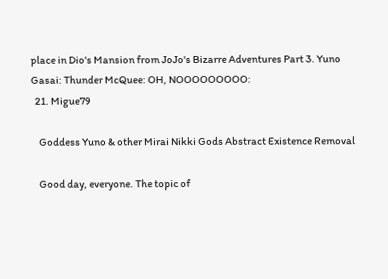place in Dio's Mansion from JoJo's Bizarre Adventures Part 3. Yuno Gasai: Thunder McQuee: OH, NOOOOOOOOO:
  21. Migue79

    Goddess Yuno & other Mirai Nikki Gods Abstract Existence Removal

    Good day, everyone. The topic of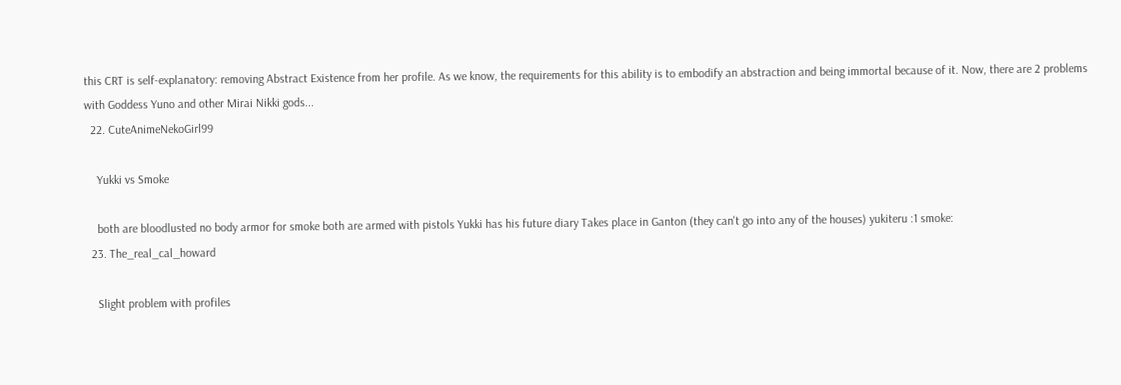this CRT is self-explanatory: removing Abstract Existence from her profile. As we know, the requirements for this ability is to embodify an abstraction and being immortal because of it. Now, there are 2 problems with Goddess Yuno and other Mirai Nikki gods...
  22. CuteAnimeNekoGirl99

    Yukki vs Smoke

    both are bloodlusted no body armor for smoke both are armed with pistols Yukki has his future diary Takes place in Ganton (they can't go into any of the houses) yukiteru :1 smoke:
  23. The_real_cal_howard

    Slight problem with profiles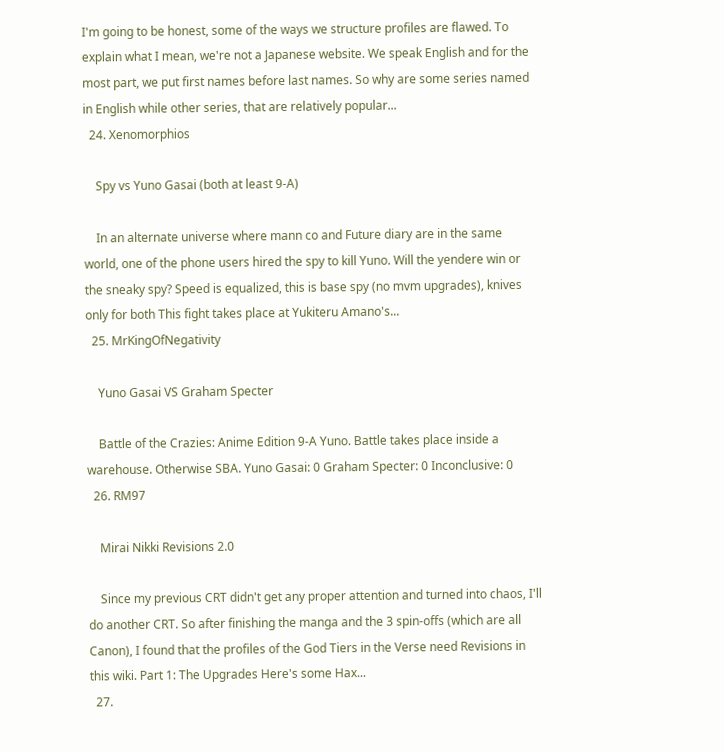I'm going to be honest, some of the ways we structure profiles are flawed. To explain what I mean, we're not a Japanese website. We speak English and for the most part, we put first names before last names. So why are some series named in English while other series, that are relatively popular...
  24. Xenomorphios

    Spy vs Yuno Gasai (both at least 9-A)

    In an alternate universe where mann co and Future diary are in the same world, one of the phone users hired the spy to kill Yuno. Will the yendere win or the sneaky spy? Speed is equalized, this is base spy (no mvm upgrades), knives only for both This fight takes place at Yukiteru Amano's...
  25. MrKingOfNegativity

    Yuno Gasai VS Graham Specter

    Battle of the Crazies: Anime Edition 9-A Yuno. Battle takes place inside a warehouse. Otherwise SBA. Yuno Gasai: 0 Graham Specter: 0 Inconclusive: 0
  26. RM97

    Mirai Nikki Revisions 2.0

    Since my previous CRT didn't get any proper attention and turned into chaos, I'll do another CRT. So after finishing the manga and the 3 spin-offs (which are all Canon), I found that the profiles of the God Tiers in the Verse need Revisions in this wiki. Part 1: The Upgrades Here's some Hax...
  27.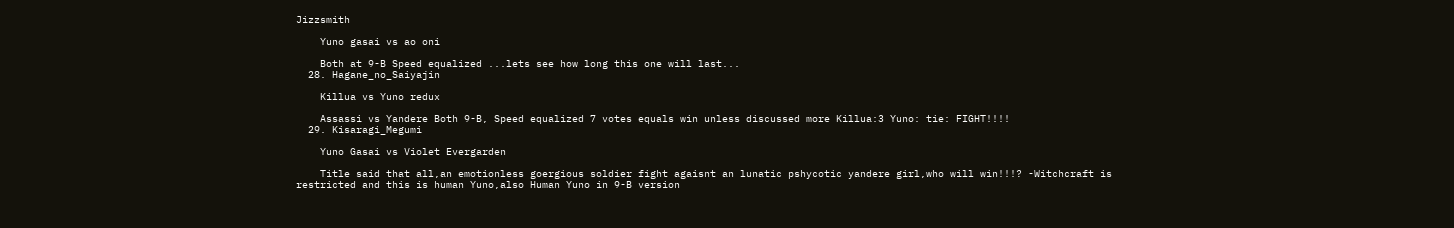Jizzsmith

    Yuno gasai vs ao oni

    Both at 9-B Speed equalized ...lets see how long this one will last...
  28. Hagane_no_Saiyajin

    Killua vs Yuno redux

    Assassi vs Yandere Both 9-B, Speed equalized 7 votes equals win unless discussed more Killua:3 Yuno: tie: FIGHT!!!!
  29. Kisaragi_Megumi

    Yuno Gasai vs Violet Evergarden

    Title said that all,an emotionless goergious soldier fight agaisnt an lunatic pshycotic yandere girl,who will win!!!? -Witchcraft is restricted and this is human Yuno,also Human Yuno in 9-B version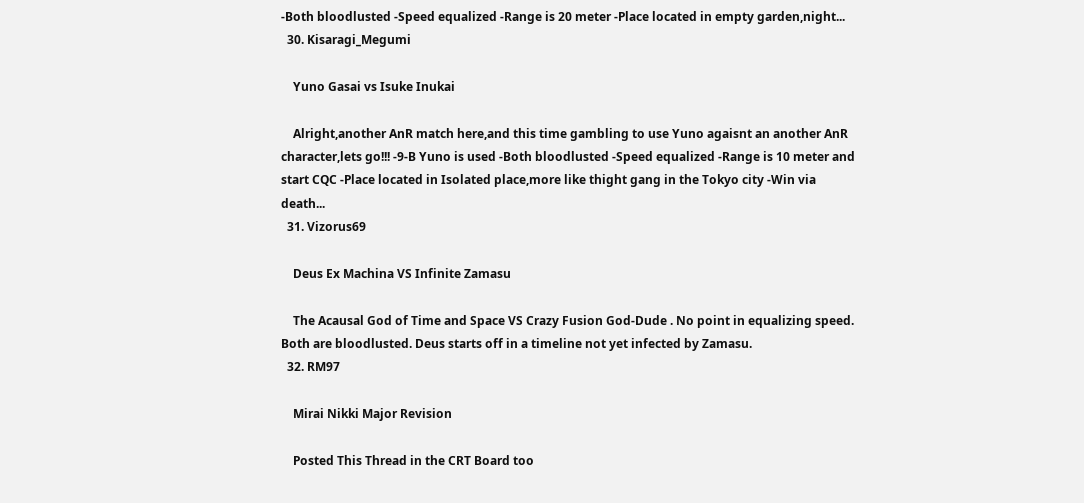-Both bloodlusted -Speed equalized -Range is 20 meter -Place located in empty garden,night...
  30. Kisaragi_Megumi

    Yuno Gasai vs Isuke Inukai

    Alright,another AnR match here,and this time gambling to use Yuno agaisnt an another AnR character,lets go!!! -9-B Yuno is used -Both bloodlusted -Speed equalized -Range is 10 meter and start CQC -Place located in Isolated place,more like thight gang in the Tokyo city -Win via death...
  31. Vizorus69

    Deus Ex Machina VS Infinite Zamasu

    The Acausal God of Time and Space VS Crazy Fusion God-Dude . No point in equalizing speed. Both are bloodlusted. Deus starts off in a timeline not yet infected by Zamasu.
  32. RM97

    Mirai Nikki Major Revision

    Posted This Thread in the CRT Board too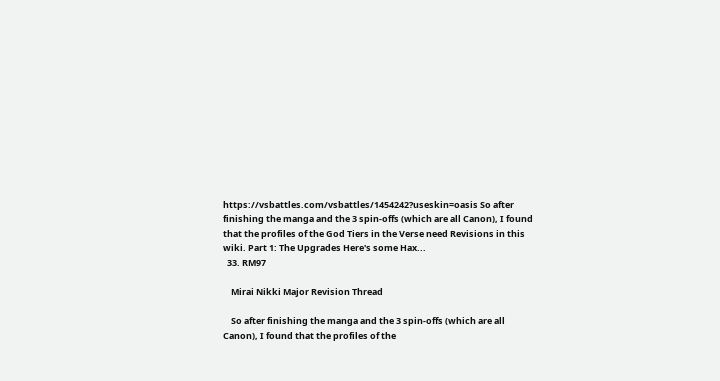https://vsbattles.com/vsbattles/1454242?useskin=oasis So after finishing the manga and the 3 spin-offs (which are all Canon), I found that the profiles of the God Tiers in the Verse need Revisions in this wiki. Part 1: The Upgrades Here's some Hax...
  33. RM97

    Mirai Nikki Major Revision Thread

    So after finishing the manga and the 3 spin-offs (which are all Canon), I found that the profiles of the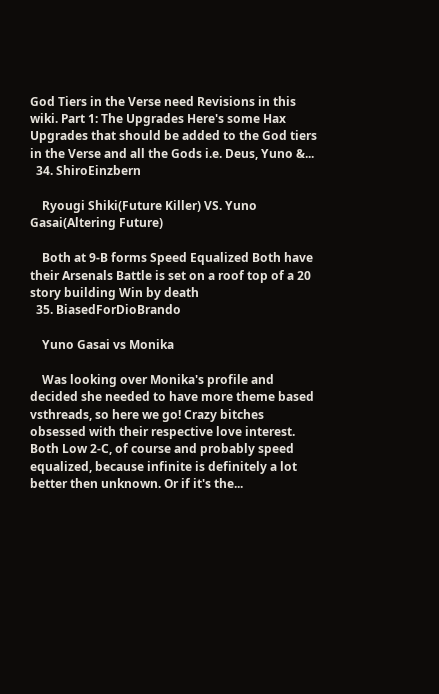God Tiers in the Verse need Revisions in this wiki. Part 1: The Upgrades Here's some Hax Upgrades that should be added to the God tiers in the Verse and all the Gods i.e. Deus, Yuno &...
  34. ShiroEinzbern

    Ryougi Shiki(Future Killer) VS. Yuno Gasai(Altering Future)

    Both at 9-B forms Speed Equalized Both have their Arsenals Battle is set on a roof top of a 20 story building Win by death
  35. BiasedForDioBrando

    Yuno Gasai vs Monika

    Was looking over Monika's profile and decided she needed to have more theme based vsthreads, so here we go! Crazy bitches obsessed with their respective love interest. Both Low 2-C, of course and probably speed equalized, because infinite is definitely a lot better then unknown. Or if it's the...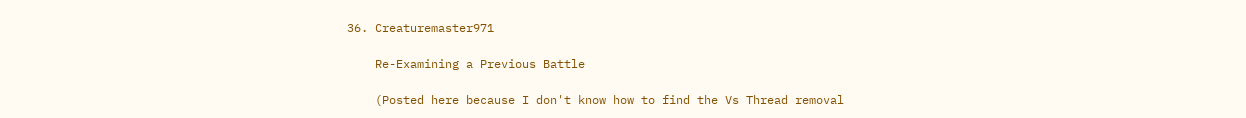36. Creaturemaster971

    Re-Examining a Previous Battle

    (Posted here because I don't know how to find the Vs Thread removal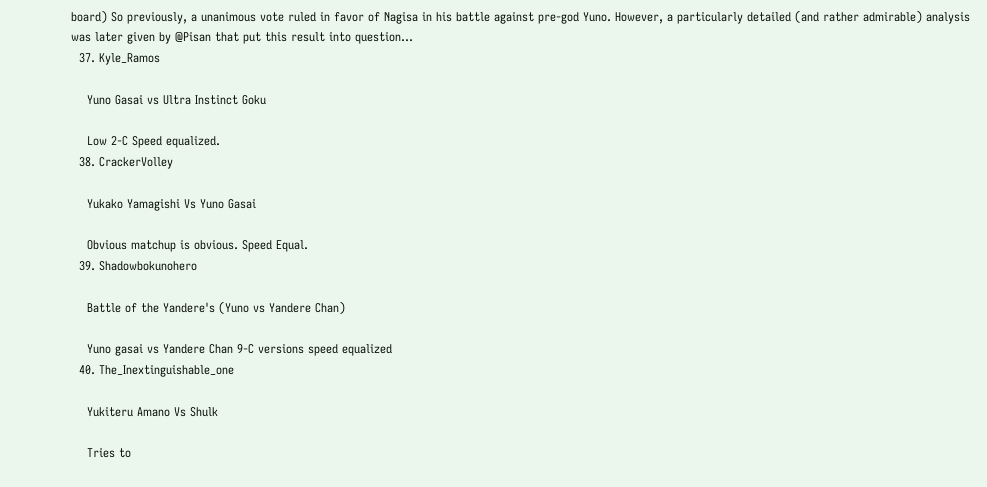board) So previously, a unanimous vote ruled in favor of Nagisa in his battle against pre-god Yuno. However, a particularly detailed (and rather admirable) analysis was later given by @Pisan that put this result into question...
  37. Kyle_Ramos

    Yuno Gasai vs Ultra Instinct Goku

    Low 2-C Speed equalized.
  38. CrackerVolley

    Yukako Yamagishi Vs Yuno Gasai

    Obvious matchup is obvious. Speed Equal.
  39. Shadowbokunohero

    Battle of the Yandere's (Yuno vs Yandere Chan)

    Yuno gasai vs Yandere Chan 9-C versions speed equalized
  40. The_Inextinguishable_one

    Yukiteru Amano Vs Shulk

    Tries to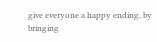give everyone a happy ending, by bringing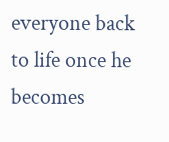everyone back to life once he becomes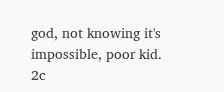god, not knowing it's impossible, poor kid. 2c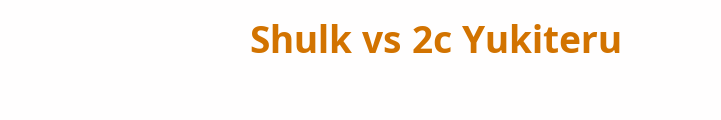Shulk vs 2c Yukiteru